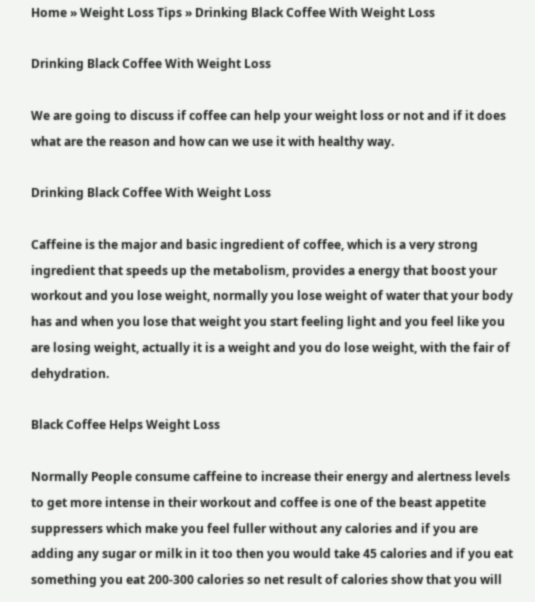Home » Weight Loss Tips » Drinking Black Coffee With Weight Loss

Drinking Black Coffee With Weight Loss

We are going to discuss if coffee can help your weight loss or not and if it does what are the reason and how can we use it with healthy way.

Drinking Black Coffee With Weight Loss

Caffeine is the major and basic ingredient of coffee, which is a very strong ingredient that speeds up the metabolism, provides a energy that boost your workout and you lose weight, normally you lose weight of water that your body has and when you lose that weight you start feeling light and you feel like you are losing weight, actually it is a weight and you do lose weight, with the fair of dehydration.

Black Coffee Helps Weight Loss

Normally People consume caffeine to increase their energy and alertness levels to get more intense in their workout and coffee is one of the beast appetite suppressers which make you feel fuller without any calories and if you are adding any sugar or milk in it too then you would take 45 calories and if you eat something you eat 200-300 calories so net result of calories show that you will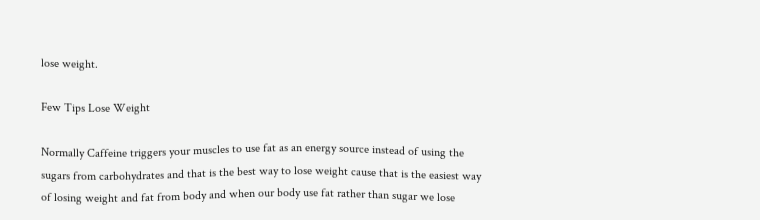lose weight.

Few Tips Lose Weight

Normally Caffeine triggers your muscles to use fat as an energy source instead of using the sugars from carbohydrates and that is the best way to lose weight cause that is the easiest way of losing weight and fat from body and when our body use fat rather than sugar we lose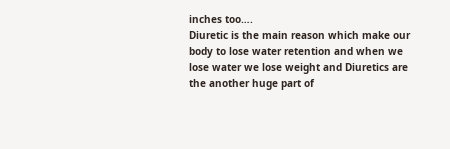inches too….
Diuretic is the main reason which make our body to lose water retention and when we lose water we lose weight and Diuretics are the another huge part of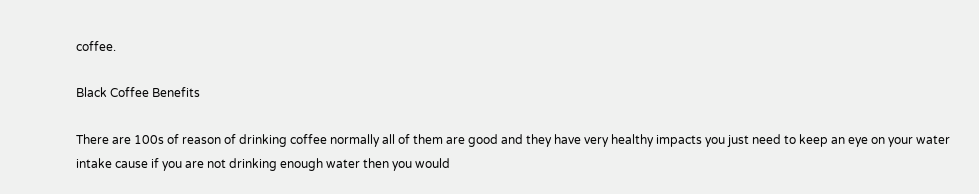coffee.

Black Coffee Benefits

There are 100s of reason of drinking coffee normally all of them are good and they have very healthy impacts you just need to keep an eye on your water intake cause if you are not drinking enough water then you would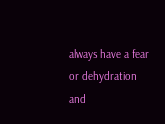always have a fear or dehydration and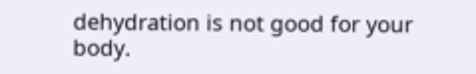dehydration is not good for your body.